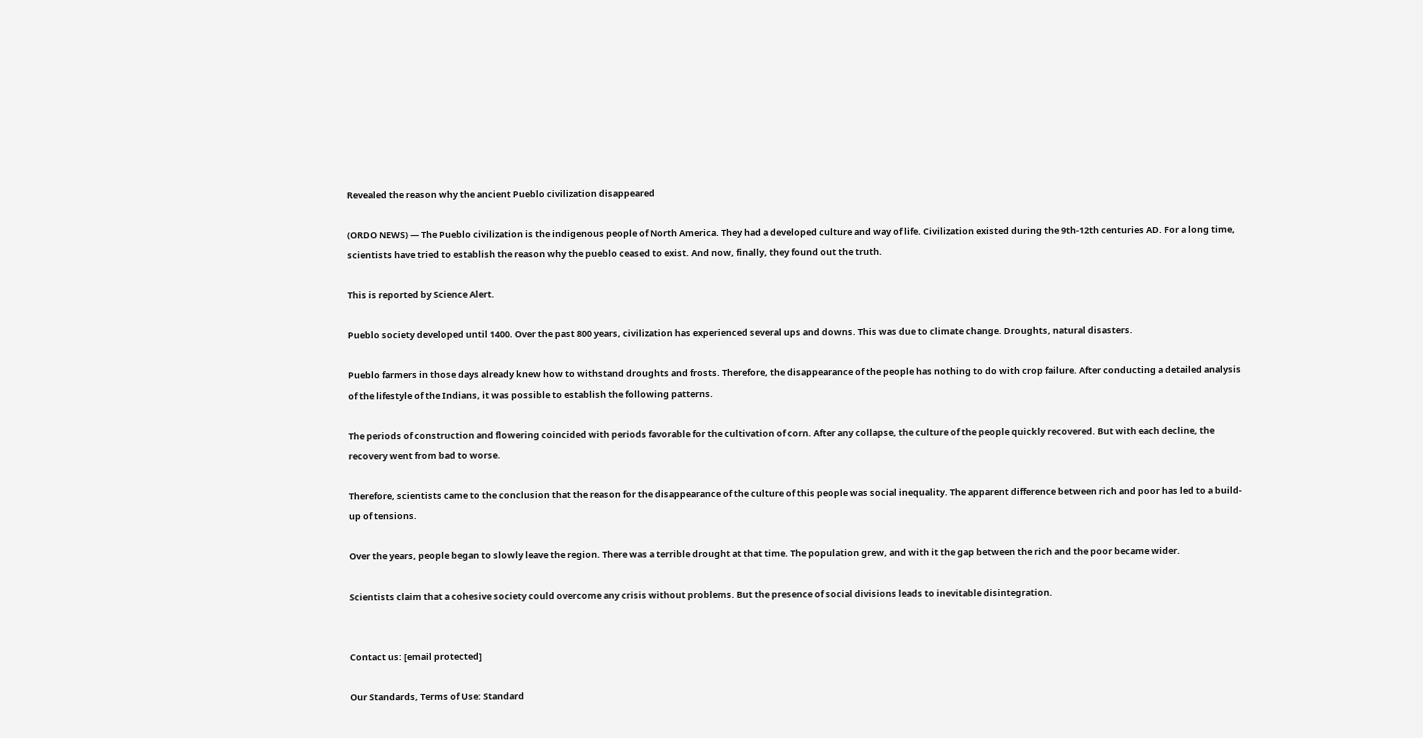Revealed the reason why the ancient Pueblo civilization disappeared

(ORDO NEWS) — The Pueblo civilization is the indigenous people of North America. They had a developed culture and way of life. Civilization existed during the 9th-12th centuries AD. For a long time, scientists have tried to establish the reason why the pueblo ceased to exist. And now, finally, they found out the truth.

This is reported by Science Alert.

Pueblo society developed until 1400. Over the past 800 years, civilization has experienced several ups and downs. This was due to climate change. Droughts, natural disasters.

Pueblo farmers in those days already knew how to withstand droughts and frosts. Therefore, the disappearance of the people has nothing to do with crop failure. After conducting a detailed analysis of the lifestyle of the Indians, it was possible to establish the following patterns.

The periods of construction and flowering coincided with periods favorable for the cultivation of corn. After any collapse, the culture of the people quickly recovered. But with each decline, the recovery went from bad to worse.

Therefore, scientists came to the conclusion that the reason for the disappearance of the culture of this people was social inequality. The apparent difference between rich and poor has led to a build-up of tensions.

Over the years, people began to slowly leave the region. There was a terrible drought at that time. The population grew, and with it the gap between the rich and the poor became wider.

Scientists claim that a cohesive society could overcome any crisis without problems. But the presence of social divisions leads to inevitable disintegration.


Contact us: [email protected]

Our Standards, Terms of Use: Standard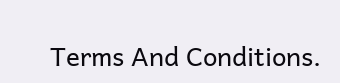Terms And Conditions.